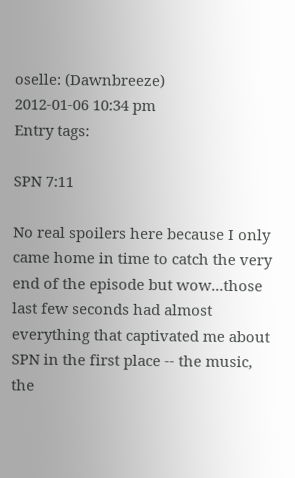oselle: (Dawnbreeze)
2012-01-06 10:34 pm
Entry tags:

SPN 7:11

No real spoilers here because I only came home in time to catch the very end of the episode but wow...those last few seconds had almost everything that captivated me about SPN in the first place -- the music, the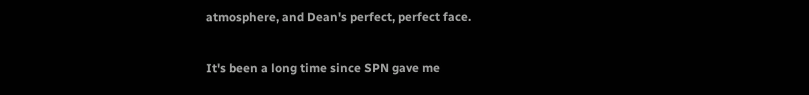atmosphere, and Dean's perfect, perfect face.

It's been a long time since SPN gave me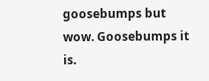goosebumps but wow. Goosebumps it is.